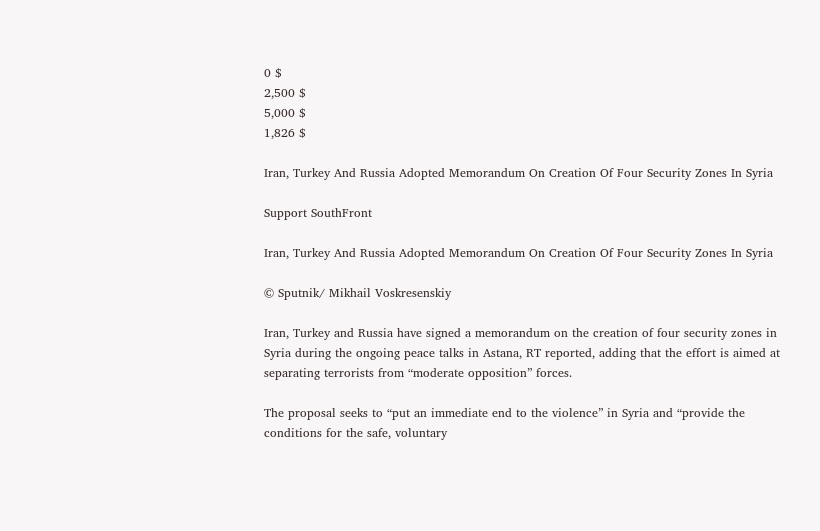0 $
2,500 $
5,000 $
1,826 $

Iran, Turkey And Russia Adopted Memorandum On Creation Of Four Security Zones In Syria

Support SouthFront

Iran, Turkey And Russia Adopted Memorandum On Creation Of Four Security Zones In Syria

© Sputnik/ Mikhail Voskresenskiy

Iran, Turkey and Russia have signed a memorandum on the creation of four security zones in Syria during the ongoing peace talks in Astana, RT reported, adding that the effort is aimed at separating terrorists from “moderate opposition” forces.

The proposal seeks to “put an immediate end to the violence” in Syria and “provide the conditions for the safe, voluntary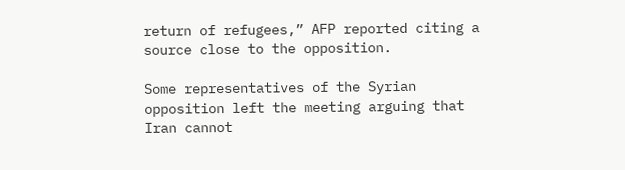return of refugees,” AFP reported citing a source close to the opposition.

Some representatives of the Syrian opposition left the meeting arguing that Iran cannot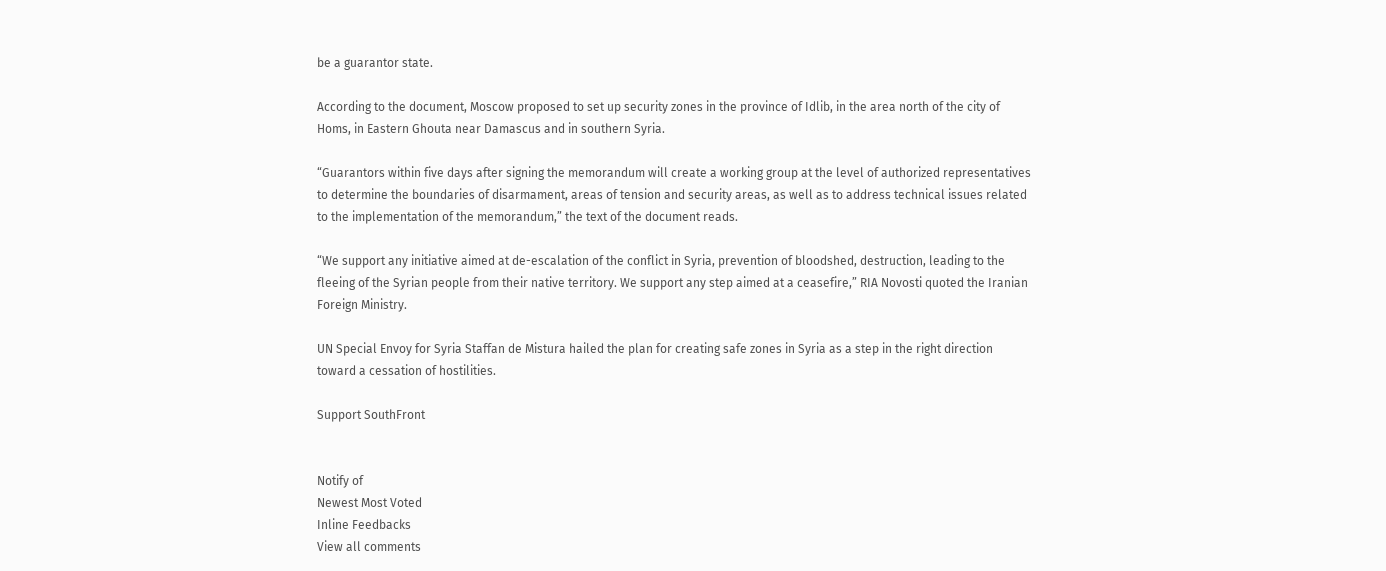be a guarantor state.

According to the document, Moscow proposed to set up security zones in the province of Idlib, in the area north of the city of Homs, in Eastern Ghouta near Damascus and in southern Syria.

“Guarantors within five days after signing the memorandum will create a working group at the level of authorized representatives to determine the boundaries of disarmament, areas of tension and security areas, as well as to address technical issues related to the implementation of the memorandum,” the text of the document reads.

“We support any initiative aimed at de-escalation of the conflict in Syria, prevention of bloodshed, destruction, leading to the fleeing of the Syrian people from their native territory. We support any step aimed at a ceasefire,” RIA Novosti quoted the Iranian Foreign Ministry.

UN Special Envoy for Syria Staffan de Mistura hailed the plan for creating safe zones in Syria as a step in the right direction toward a cessation of hostilities.

Support SouthFront


Notify of
Newest Most Voted
Inline Feedbacks
View all comments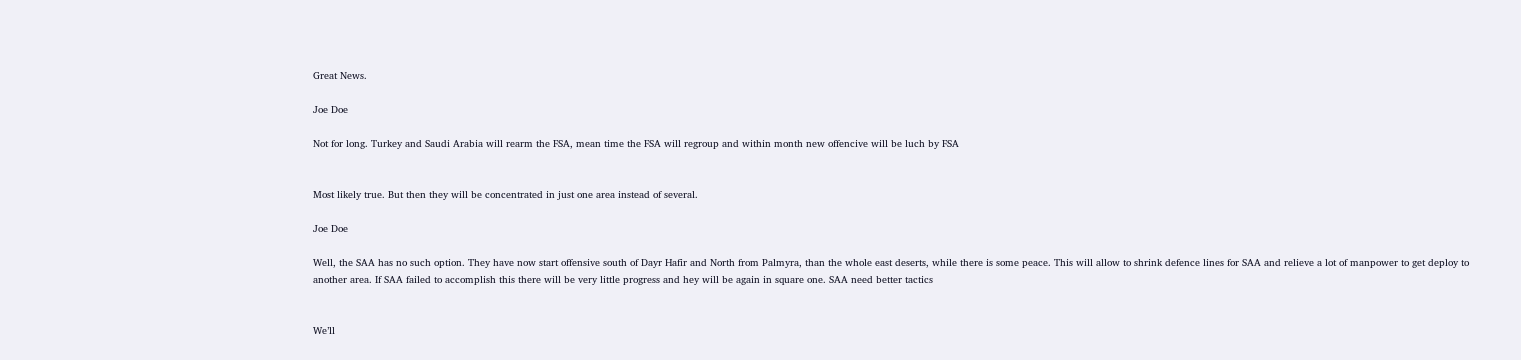Great News.

Joe Doe

Not for long. Turkey and Saudi Arabia will rearm the FSA, mean time the FSA will regroup and within month new offencive will be luch by FSA


Most likely true. But then they will be concentrated in just one area instead of several.

Joe Doe

Well, the SAA has no such option. They have now start offensive south of Dayr Hafir and North from Palmyra, than the whole east deserts, while there is some peace. This will allow to shrink defence lines for SAA and relieve a lot of manpower to get deploy to another area. If SAA failed to accomplish this there will be very little progress and hey will be again in square one. SAA need better tactics


We’ll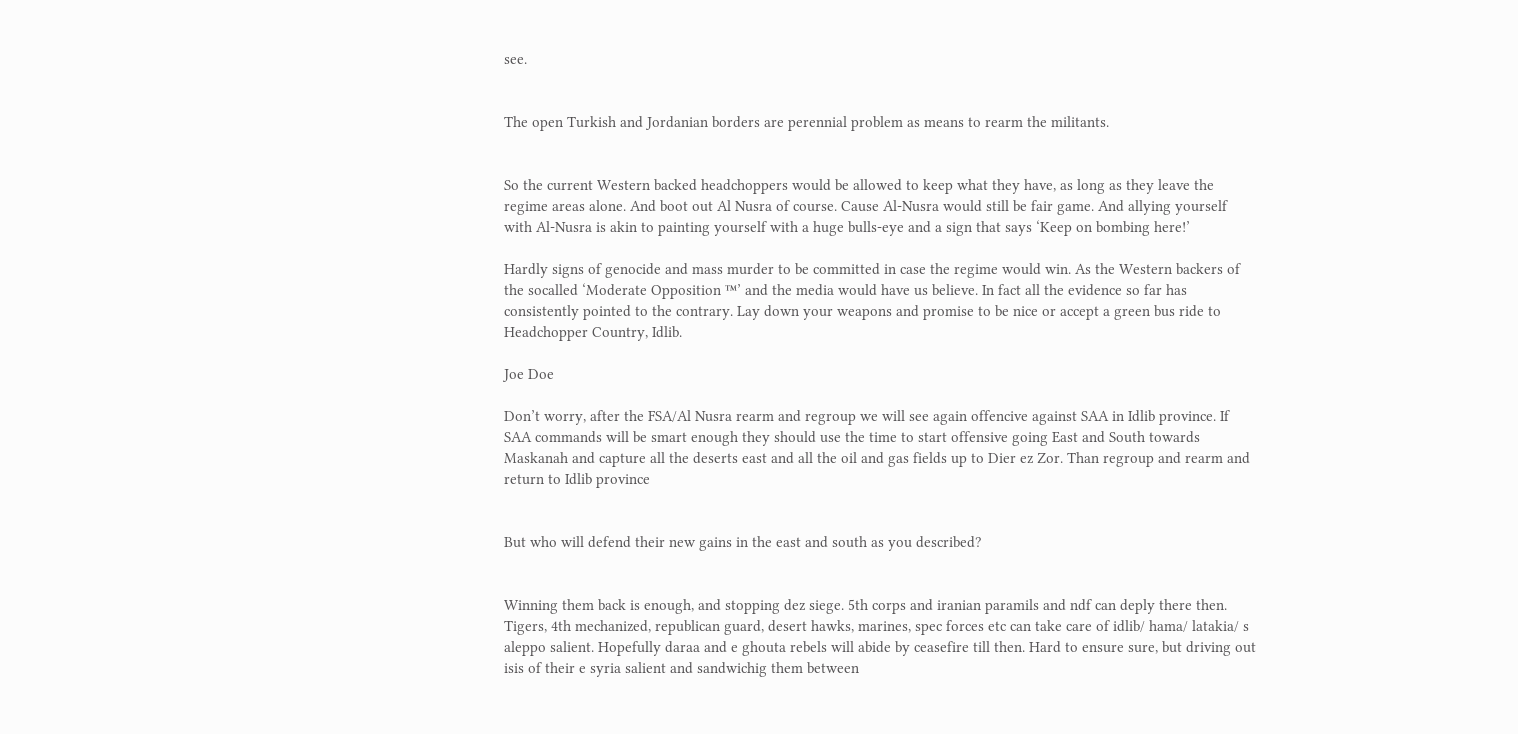see.


The open Turkish and Jordanian borders are perennial problem as means to rearm the militants.


So the current Western backed headchoppers would be allowed to keep what they have, as long as they leave the regime areas alone. And boot out Al Nusra of course. Cause Al-Nusra would still be fair game. And allying yourself with Al-Nusra is akin to painting yourself with a huge bulls-eye and a sign that says ‘Keep on bombing here!’

Hardly signs of genocide and mass murder to be committed in case the regime would win. As the Western backers of the socalled ‘Moderate Opposition ™’ and the media would have us believe. In fact all the evidence so far has consistently pointed to the contrary. Lay down your weapons and promise to be nice or accept a green bus ride to Headchopper Country, Idlib.

Joe Doe

Don’t worry, after the FSA/Al Nusra rearm and regroup we will see again offencive against SAA in Idlib province. If SAA commands will be smart enough they should use the time to start offensive going East and South towards Maskanah and capture all the deserts east and all the oil and gas fields up to Dier ez Zor. Than regroup and rearm and return to Idlib province


But who will defend their new gains in the east and south as you described?


Winning them back is enough, and stopping dez siege. 5th corps and iranian paramils and ndf can deply there then. Tigers, 4th mechanized, republican guard, desert hawks, marines, spec forces etc can take care of idlib/ hama/ latakia/ s aleppo salient. Hopefully daraa and e ghouta rebels will abide by ceasefire till then. Hard to ensure sure, but driving out isis of their e syria salient and sandwichig them between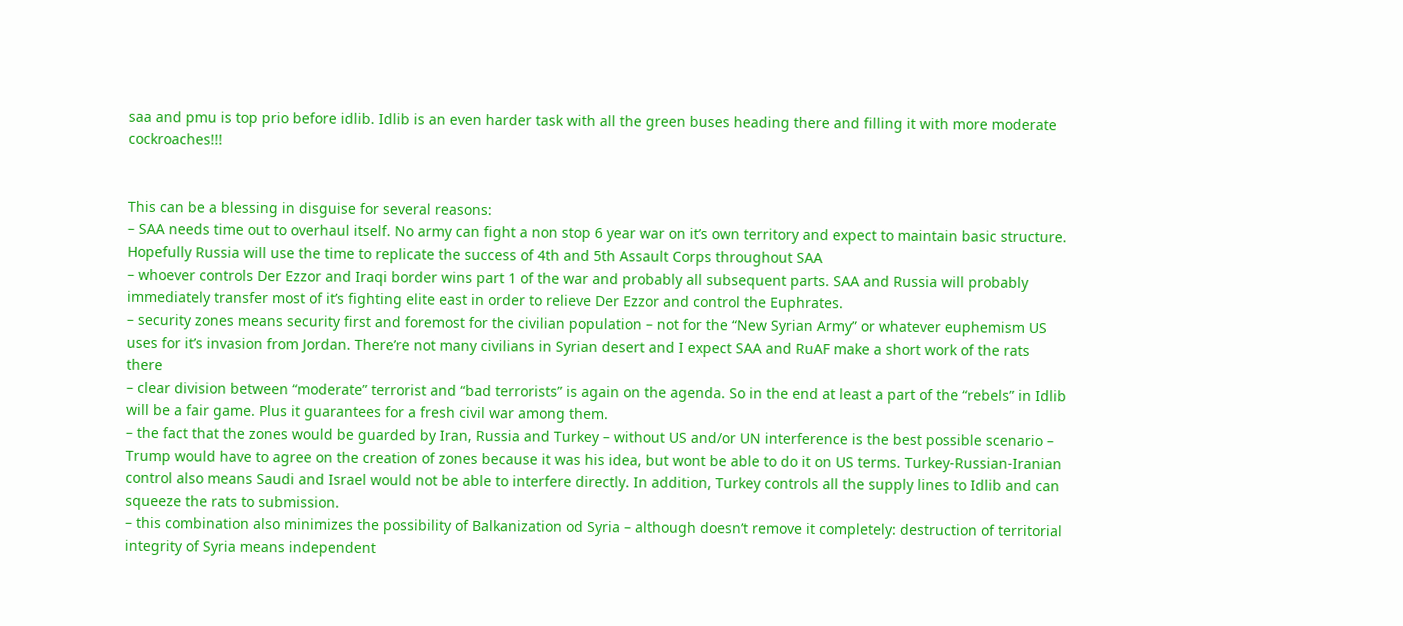saa and pmu is top prio before idlib. Idlib is an even harder task with all the green buses heading there and filling it with more moderate cockroaches!!!


This can be a blessing in disguise for several reasons:
– SAA needs time out to overhaul itself. No army can fight a non stop 6 year war on it’s own territory and expect to maintain basic structure. Hopefully Russia will use the time to replicate the success of 4th and 5th Assault Corps throughout SAA
– whoever controls Der Ezzor and Iraqi border wins part 1 of the war and probably all subsequent parts. SAA and Russia will probably immediately transfer most of it’s fighting elite east in order to relieve Der Ezzor and control the Euphrates.
– security zones means security first and foremost for the civilian population – not for the “New Syrian Army” or whatever euphemism US uses for it’s invasion from Jordan. There’re not many civilians in Syrian desert and I expect SAA and RuAF make a short work of the rats there
– clear division between “moderate” terrorist and “bad terrorists” is again on the agenda. So in the end at least a part of the “rebels” in Idlib will be a fair game. Plus it guarantees for a fresh civil war among them.
– the fact that the zones would be guarded by Iran, Russia and Turkey – without US and/or UN interference is the best possible scenario – Trump would have to agree on the creation of zones because it was his idea, but wont be able to do it on US terms. Turkey-Russian-Iranian control also means Saudi and Israel would not be able to interfere directly. In addition, Turkey controls all the supply lines to Idlib and can squeeze the rats to submission.
– this combination also minimizes the possibility of Balkanization od Syria – although doesn’t remove it completely: destruction of territorial integrity of Syria means independent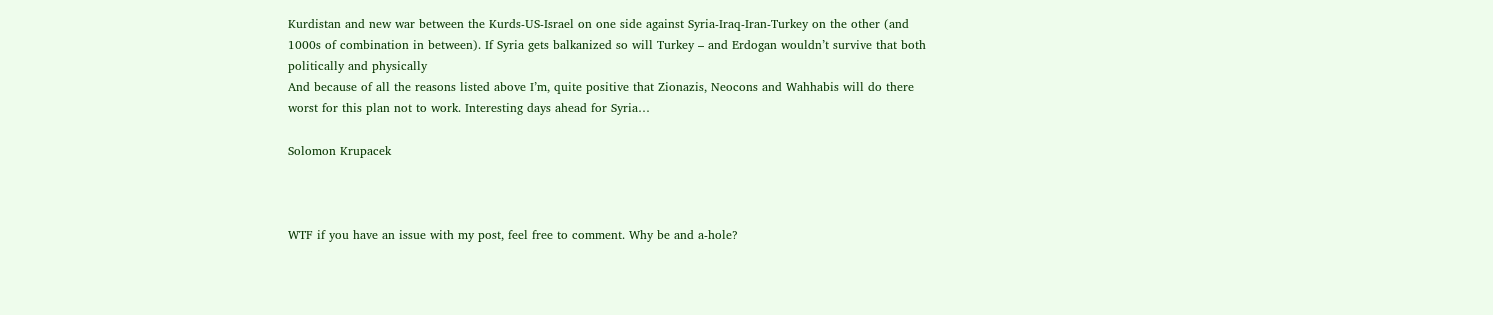Kurdistan and new war between the Kurds-US-Israel on one side against Syria-Iraq-Iran-Turkey on the other (and 1000s of combination in between). If Syria gets balkanized so will Turkey – and Erdogan wouldn’t survive that both politically and physically
And because of all the reasons listed above I’m, quite positive that Zionazis, Neocons and Wahhabis will do there worst for this plan not to work. Interesting days ahead for Syria…

Solomon Krupacek



WTF if you have an issue with my post, feel free to comment. Why be and a-hole?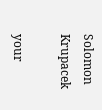Solomon Krupacek

your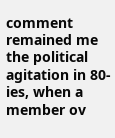comment remained me the political agitation in 80-ies, when a member ov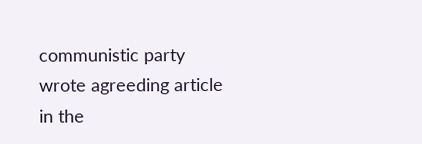communistic party wrote agreeding article in the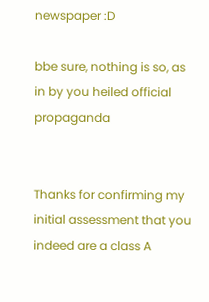newspaper :D

bbe sure, nothing is so, as in by you heiled official propaganda


Thanks for confirming my initial assessment that you indeed are a class A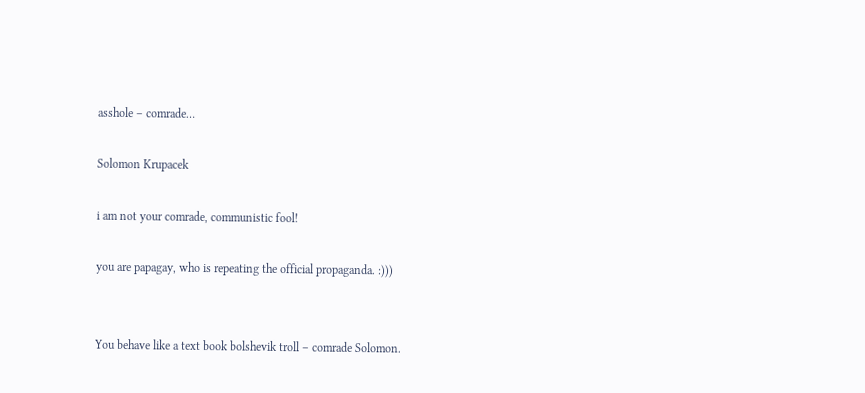asshole – comrade…

Solomon Krupacek

i am not your comrade, communistic fool!

you are papagay, who is repeating the official propaganda. :)))


You behave like a text book bolshevik troll – comrade Solomon.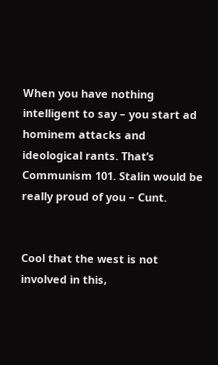When you have nothing intelligent to say – you start ad hominem attacks and ideological rants. That’s Communism 101. Stalin would be really proud of you – Cunt.


Cool that the west is not involved in this,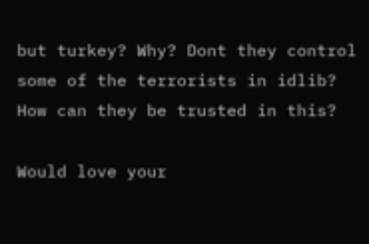but turkey? Why? Dont they control some of the terrorists in idlib? How can they be trusted in this?

Would love your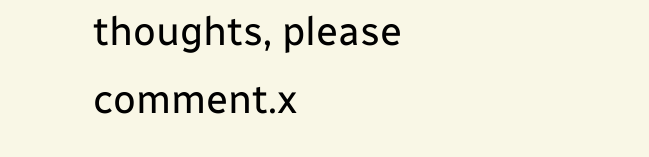thoughts, please comment.x